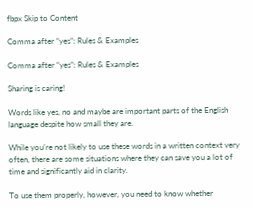fbpx Skip to Content

Comma after “yes”: Rules & Examples

Comma after “yes”: Rules & Examples

Sharing is caring!

Words like yes, no and maybe are important parts of the English language despite how small they are.

While you’re not likely to use these words in a written context very often, there are some situations where they can save you a lot of time and significantly aid in clarity.

To use them properly, however, you need to know whether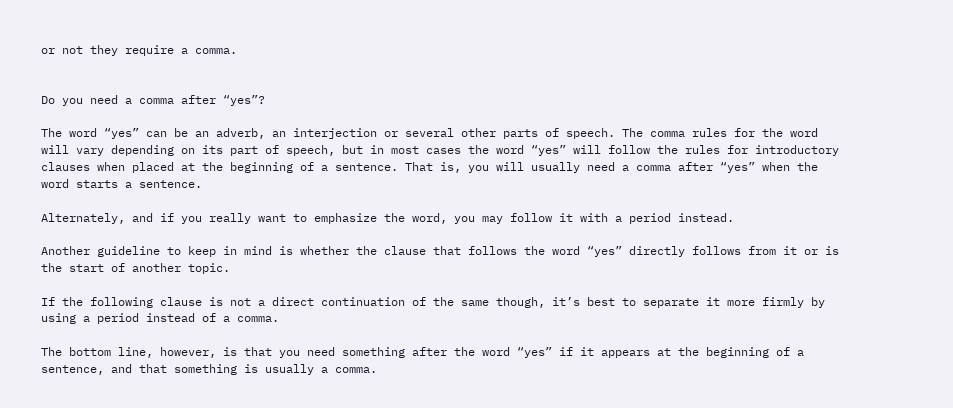or not they require a comma.


Do you need a comma after “yes”?

The word “yes” can be an adverb, an interjection or several other parts of speech. The comma rules for the word will vary depending on its part of speech, but in most cases the word “yes” will follow the rules for introductory clauses when placed at the beginning of a sentence. That is, you will usually need a comma after “yes” when the word starts a sentence.

Alternately, and if you really want to emphasize the word, you may follow it with a period instead.

Another guideline to keep in mind is whether the clause that follows the word “yes” directly follows from it or is the start of another topic.

If the following clause is not a direct continuation of the same though, it’s best to separate it more firmly by using a period instead of a comma.

The bottom line, however, is that you need something after the word “yes” if it appears at the beginning of a sentence, and that something is usually a comma.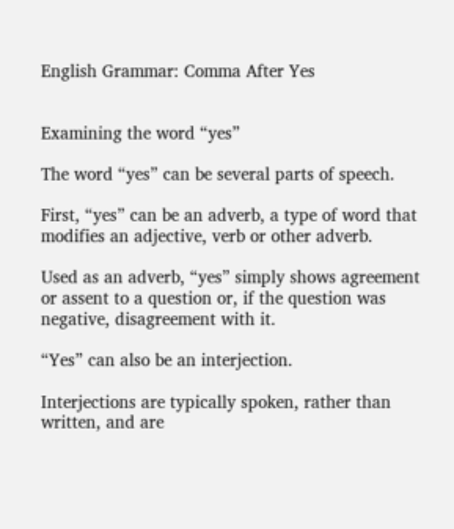English Grammar: Comma After Yes


Examining the word “yes”

The word “yes” can be several parts of speech.

First, “yes” can be an adverb, a type of word that modifies an adjective, verb or other adverb.

Used as an adverb, “yes” simply shows agreement or assent to a question or, if the question was negative, disagreement with it.

“Yes” can also be an interjection.

Interjections are typically spoken, rather than written, and are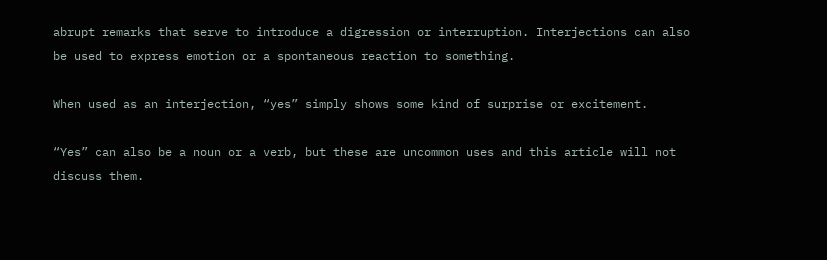abrupt remarks that serve to introduce a digression or interruption. Interjections can also be used to express emotion or a spontaneous reaction to something.

When used as an interjection, “yes” simply shows some kind of surprise or excitement.

“Yes” can also be a noun or a verb, but these are uncommon uses and this article will not discuss them.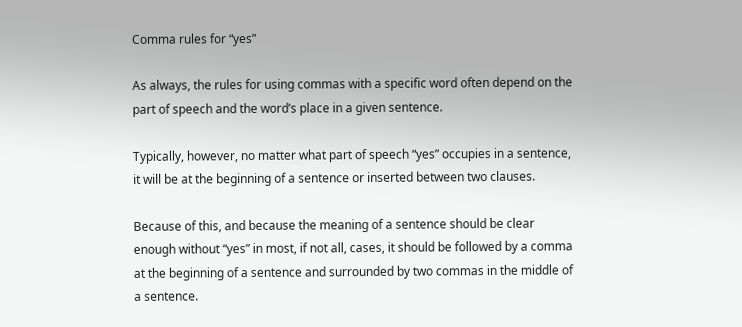Comma rules for “yes”

As always, the rules for using commas with a specific word often depend on the part of speech and the word’s place in a given sentence.

Typically, however, no matter what part of speech “yes” occupies in a sentence, it will be at the beginning of a sentence or inserted between two clauses.

Because of this, and because the meaning of a sentence should be clear enough without “yes” in most, if not all, cases, it should be followed by a comma at the beginning of a sentence and surrounded by two commas in the middle of a sentence.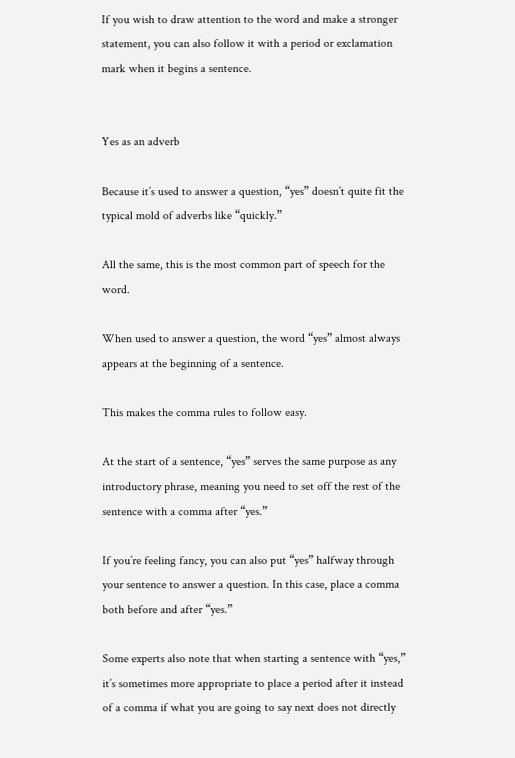If you wish to draw attention to the word and make a stronger statement, you can also follow it with a period or exclamation mark when it begins a sentence.


Yes as an adverb

Because it’s used to answer a question, “yes” doesn’t quite fit the typical mold of adverbs like “quickly.”

All the same, this is the most common part of speech for the word.

When used to answer a question, the word “yes” almost always appears at the beginning of a sentence.

This makes the comma rules to follow easy.

At the start of a sentence, “yes” serves the same purpose as any introductory phrase, meaning you need to set off the rest of the sentence with a comma after “yes.”

If you’re feeling fancy, you can also put “yes” halfway through your sentence to answer a question. In this case, place a comma both before and after “yes.”

Some experts also note that when starting a sentence with “yes,” it’s sometimes more appropriate to place a period after it instead of a comma if what you are going to say next does not directly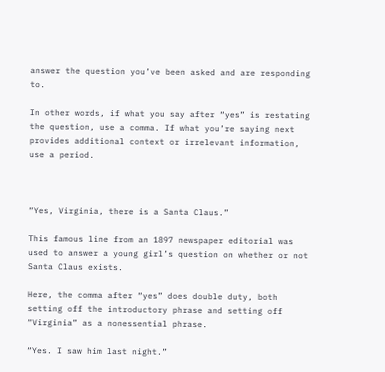answer the question you’ve been asked and are responding to.

In other words, if what you say after “yes” is restating the question, use a comma. If what you’re saying next provides additional context or irrelevant information, use a period.



“Yes, Virginia, there is a Santa Claus.”

This famous line from an 1897 newspaper editorial was used to answer a young girl’s question on whether or not Santa Claus exists.

Here, the comma after “yes” does double duty, both setting off the introductory phrase and setting off “Virginia” as a nonessential phrase.

“Yes. I saw him last night.”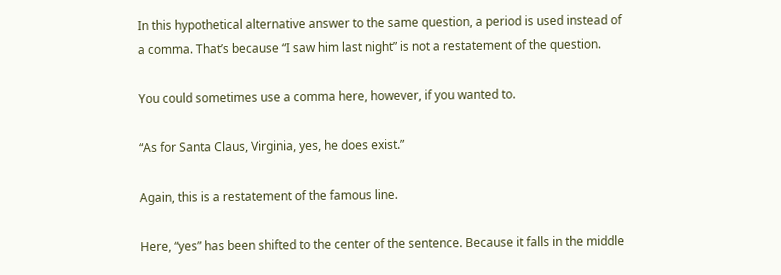In this hypothetical alternative answer to the same question, a period is used instead of a comma. That’s because “I saw him last night” is not a restatement of the question.

You could sometimes use a comma here, however, if you wanted to.

“As for Santa Claus, Virginia, yes, he does exist.”

Again, this is a restatement of the famous line.

Here, “yes” has been shifted to the center of the sentence. Because it falls in the middle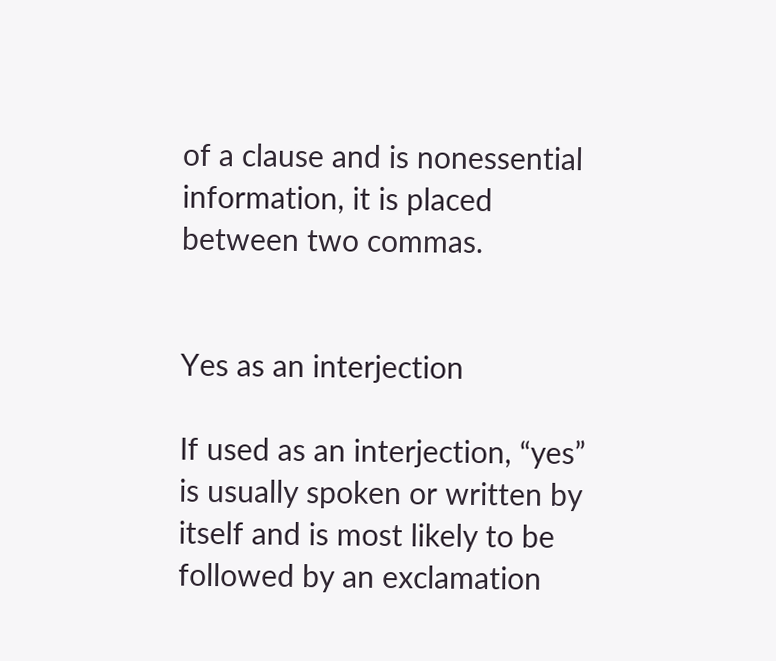of a clause and is nonessential information, it is placed between two commas.


Yes as an interjection

If used as an interjection, “yes” is usually spoken or written by itself and is most likely to be followed by an exclamation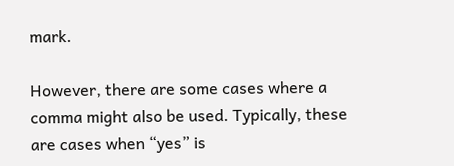mark.

However, there are some cases where a comma might also be used. Typically, these are cases when “yes” is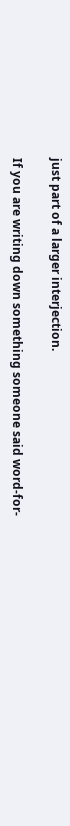just part of a larger interjection.

If you are writing down something someone said word-for-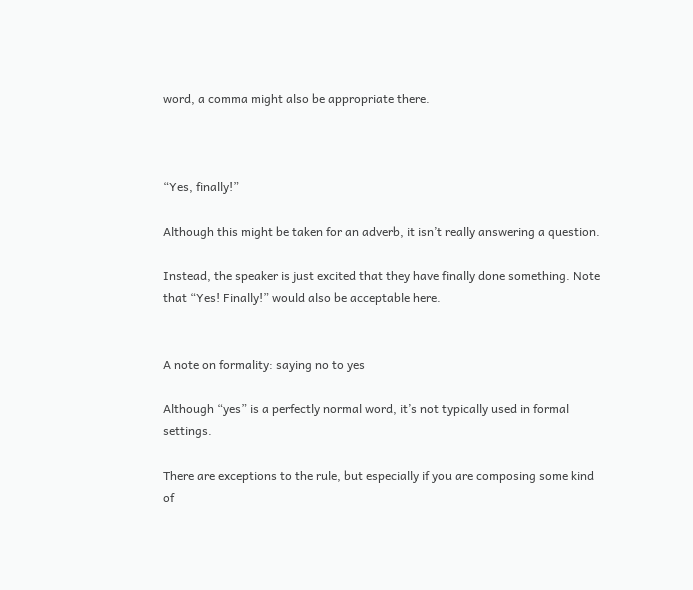word, a comma might also be appropriate there.



“Yes, finally!”

Although this might be taken for an adverb, it isn’t really answering a question.

Instead, the speaker is just excited that they have finally done something. Note that “Yes! Finally!” would also be acceptable here.


A note on formality: saying no to yes

Although “yes” is a perfectly normal word, it’s not typically used in formal settings.

There are exceptions to the rule, but especially if you are composing some kind of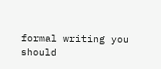formal writing you should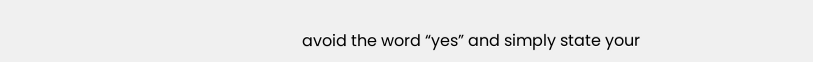avoid the word “yes” and simply state your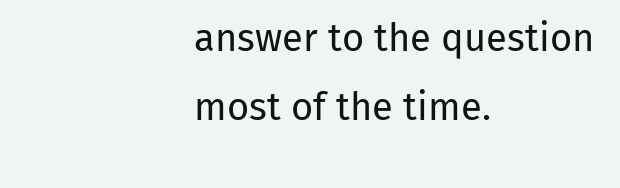answer to the question most of the time.